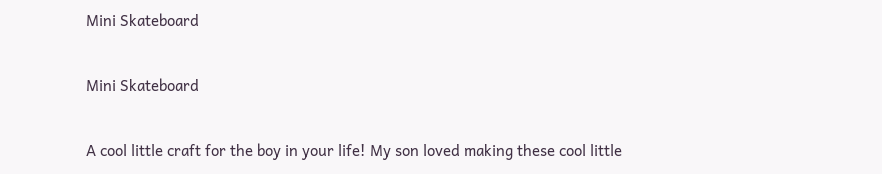Mini Skateboard

Mini Skateboard

A cool little craft for the boy in your life! My son loved making these cool little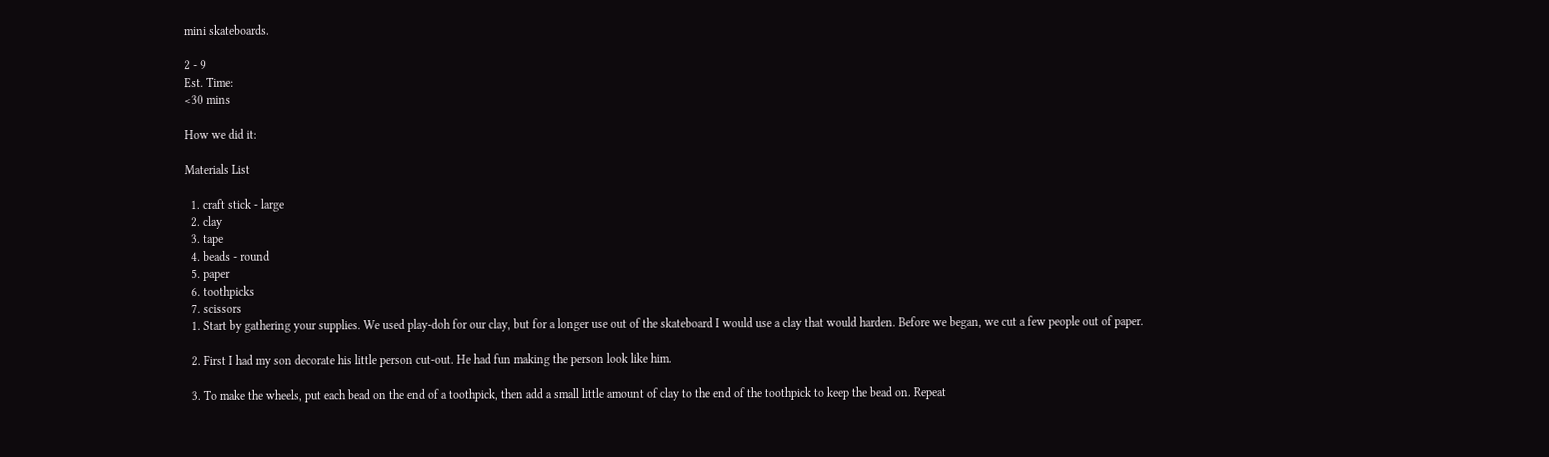mini skateboards.

2 - 9
Est. Time:
<30 mins

How we did it:

Materials List

  1. craft stick - large
  2. clay
  3. tape
  4. beads - round
  5. paper
  6. toothpicks
  7. scissors
  1. Start by gathering your supplies. We used play-doh for our clay, but for a longer use out of the skateboard I would use a clay that would harden. Before we began, we cut a few people out of paper.

  2. First I had my son decorate his little person cut-out. He had fun making the person look like him.

  3. To make the wheels, put each bead on the end of a toothpick, then add a small little amount of clay to the end of the toothpick to keep the bead on. Repeat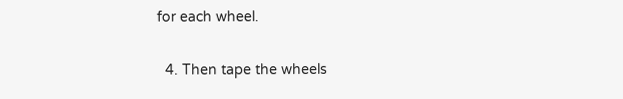for each wheel.

  4. Then tape the wheels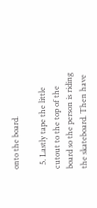onto the board.

  5. Lastly tape the little cutout to the top of the board so the person is riding the skateboard. Then have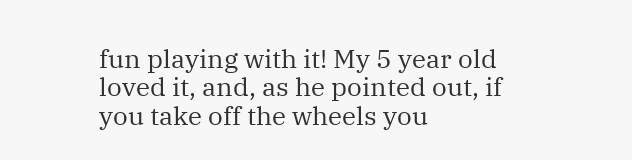fun playing with it! My 5 year old loved it, and, as he pointed out, if you take off the wheels you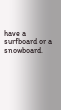have a surfboard or a snowboard.